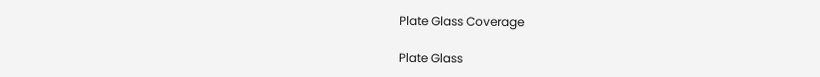Plate Glass Coverage

Plate Glass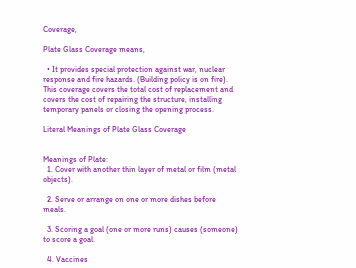Coverage,

Plate Glass Coverage means,

  • It provides special protection against war, nuclear response and fire hazards. (Building policy is on fire). This coverage covers the total cost of replacement and covers the cost of repairing the structure, installing temporary panels or closing the opening process.

Literal Meanings of Plate Glass Coverage


Meanings of Plate:
  1. Cover with another thin layer of metal or film (metal objects).

  2. Serve or arrange on one or more dishes before meals.

  3. Scoring a goal (one or more runs) causes (someone) to score a goal.

  4. Vaccines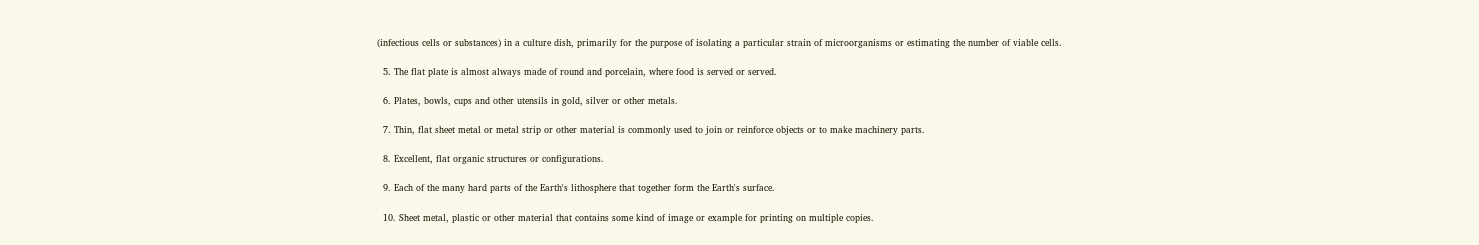(infectious cells or substances) in a culture dish, primarily for the purpose of isolating a particular strain of microorganisms or estimating the number of viable cells.

  5. The flat plate is almost always made of round and porcelain, where food is served or served.

  6. Plates, bowls, cups and other utensils in gold, silver or other metals.

  7. Thin, flat sheet metal or metal strip or other material is commonly used to join or reinforce objects or to make machinery parts.

  8. Excellent, flat organic structures or configurations.

  9. Each of the many hard parts of the Earth's lithosphere that together form the Earth's surface.

  10. Sheet metal, plastic or other material that contains some kind of image or example for printing on multiple copies.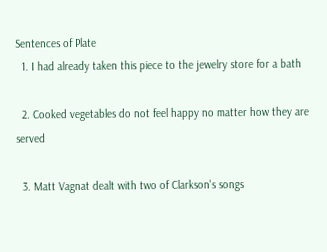Sentences of Plate
  1. I had already taken this piece to the jewelry store for a bath

  2. Cooked vegetables do not feel happy no matter how they are served

  3. Matt Vagnat dealt with two of Clarkson's songs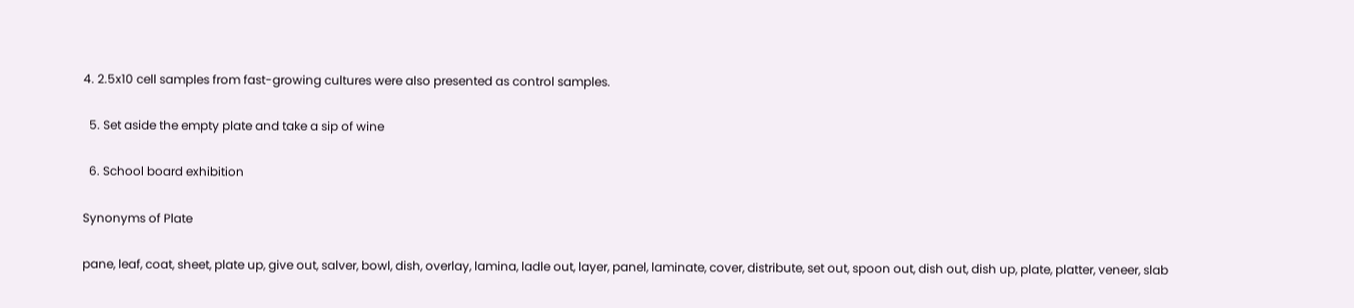4. 2.5x10 cell samples from fast-growing cultures were also presented as control samples.

  5. Set aside the empty plate and take a sip of wine

  6. School board exhibition

Synonyms of Plate

pane, leaf, coat, sheet, plate up, give out, salver, bowl, dish, overlay, lamina, ladle out, layer, panel, laminate, cover, distribute, set out, spoon out, dish out, dish up, plate, platter, veneer, slab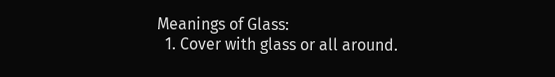Meanings of Glass:
  1. Cover with glass or all around.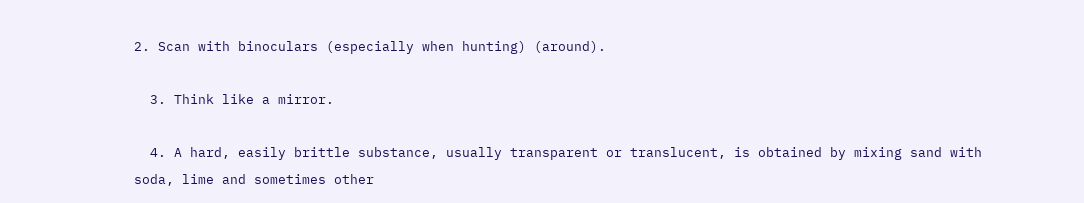2. Scan with binoculars (especially when hunting) (around).

  3. Think like a mirror.

  4. A hard, easily brittle substance, usually transparent or translucent, is obtained by mixing sand with soda, lime and sometimes other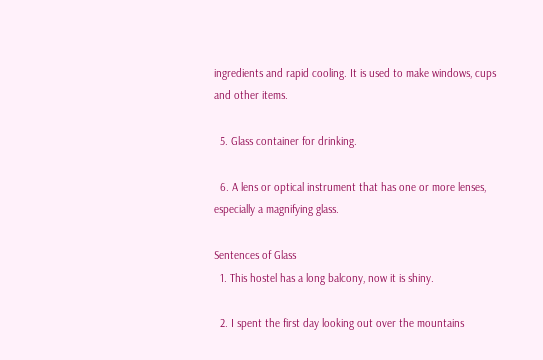ingredients and rapid cooling. It is used to make windows, cups and other items.

  5. Glass container for drinking.

  6. A lens or optical instrument that has one or more lenses, especially a magnifying glass.

Sentences of Glass
  1. This hostel has a long balcony, now it is shiny.

  2. I spent the first day looking out over the mountains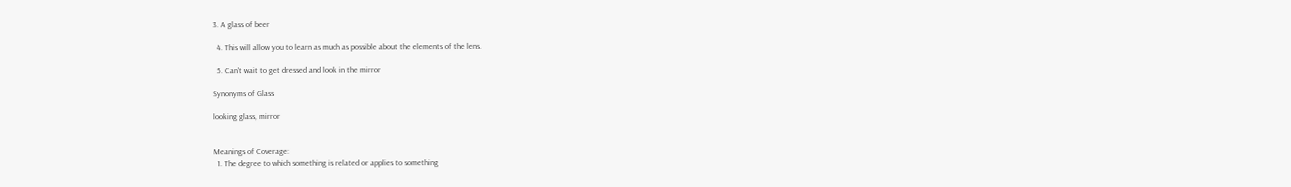3. A glass of beer

  4. This will allow you to learn as much as possible about the elements of the lens.

  5. Can't wait to get dressed and look in the mirror

Synonyms of Glass

looking glass, mirror


Meanings of Coverage:
  1. The degree to which something is related or applies to something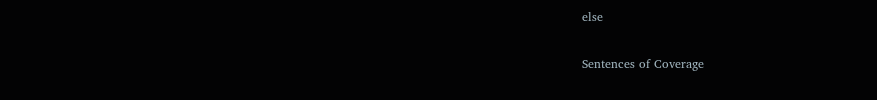else

Sentences of Coverage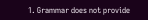1. Grammar does not provide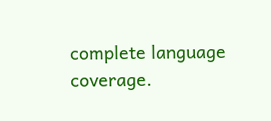complete language coverage.